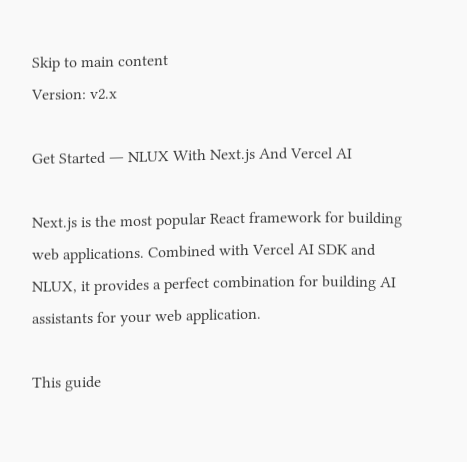Skip to main content
Version: v2.x

Get Started ― NLUX With Next.js And Vercel AI

Next.js is the most popular React framework for building web applications. Combined with Vercel AI SDK and NLUX, it provides a perfect combination for building AI assistants for your web application.

This guide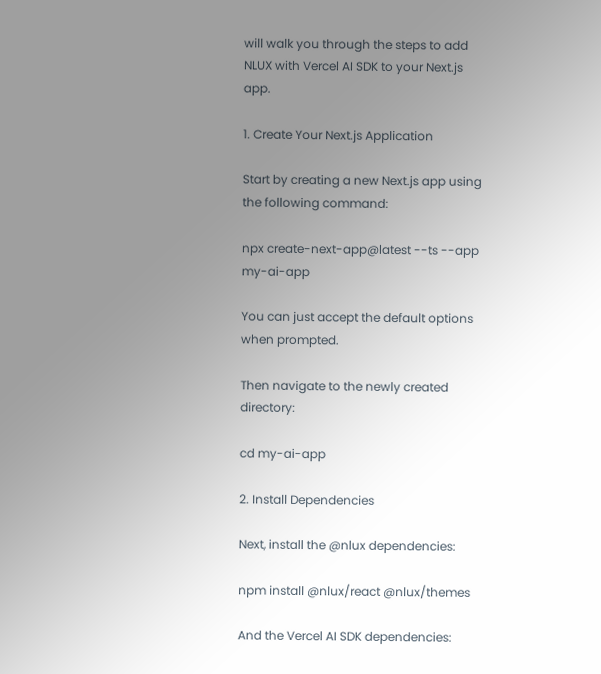will walk you through the steps to add NLUX with Vercel AI SDK to your Next.js app.

1. Create Your Next.js Application

Start by creating a new Next.js app using the following command:

npx create-next-app@latest --ts --app my-ai-app

You can just accept the default options when prompted.

Then navigate to the newly created directory:

cd my-ai-app

2. Install Dependencies

Next, install the @nlux dependencies:

npm install @nlux/react @nlux/themes

And the Vercel AI SDK dependencies: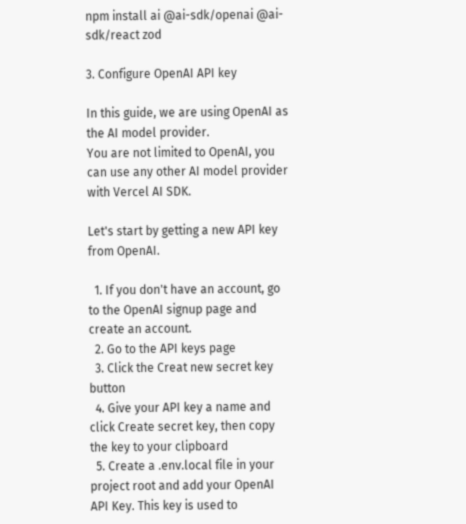npm install ai @ai-sdk/openai @ai-sdk/react zod

3. Configure OpenAI API key

In this guide, we are using OpenAI as the AI model provider.
You are not limited to OpenAI, you can use any other AI model provider with Vercel AI SDK.

Let's start by getting a new API key from OpenAI.

  1. If you don't have an account, go to the OpenAI signup page and create an account.
  2. Go to the API keys page
  3. Click the Creat new secret key button
  4. Give your API key a name and click Create secret key, then copy the key to your clipboard
  5. Create a .env.local file in your project root and add your OpenAI API Key. This key is used to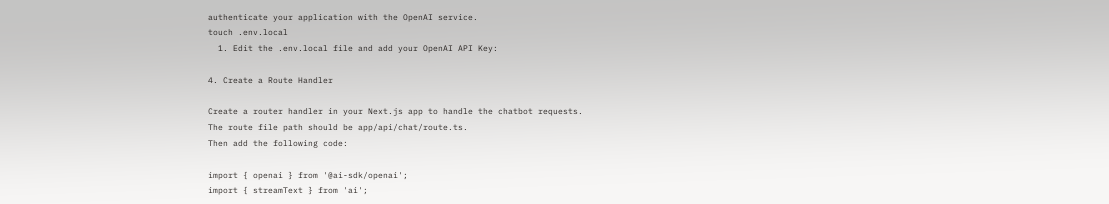authenticate your application with the OpenAI service.
touch .env.local
  1. Edit the .env.local file and add your OpenAI API Key:

4. Create a Route Handler

Create a router handler in your Next.js app to handle the chatbot requests.
The route file path should be app/api/chat/route.ts.
Then add the following code:

import { openai } from '@ai-sdk/openai';
import { streamText } from 'ai';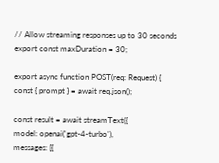// Allow streaming responses up to 30 seconds
export const maxDuration = 30;

export async function POST(req: Request) {
const { prompt } = await req.json();

const result = await streamText({
model: openai('gpt-4-turbo'),
messages: [{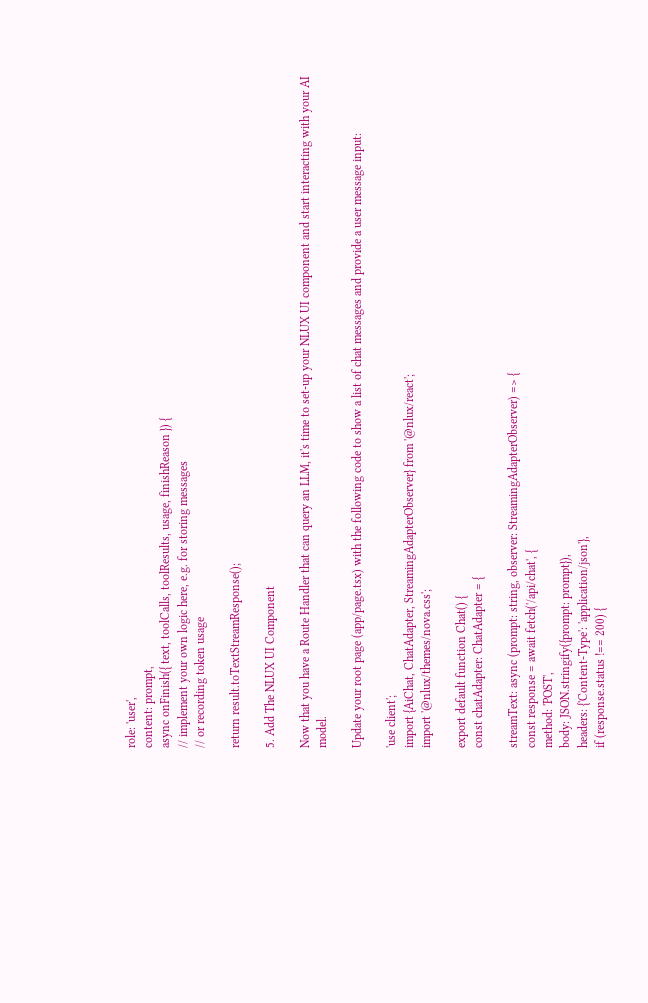role: 'user',
content: prompt,
async onFinish({ text, toolCalls, toolResults, usage, finishReason }) {
// implement your own logic here, e.g. for storing messages
// or recording token usage

return result.toTextStreamResponse();

5. Add The NLUX UI Component

Now that you have a Route Handler that can query an LLM, it's time to set-up your NLUX UI component and start interacting with your AI model.

Update your root page (app/page.tsx) with the following code to show a list of chat messages and provide a user message input:

'use client';
import {AiChat, ChatAdapter, StreamingAdapterObserver} from '@nlux/react';
import '@nlux/themes/nova.css';

export default function Chat() {
const chatAdapter: ChatAdapter = {

streamText: async (prompt: string, observer: StreamingAdapterObserver) => {
const response = await fetch('/api/chat', {
method: 'POST',
body: JSON.stringify({prompt: prompt}),
headers: {'Content-Type': 'application/json'},
if (response.status !== 200) {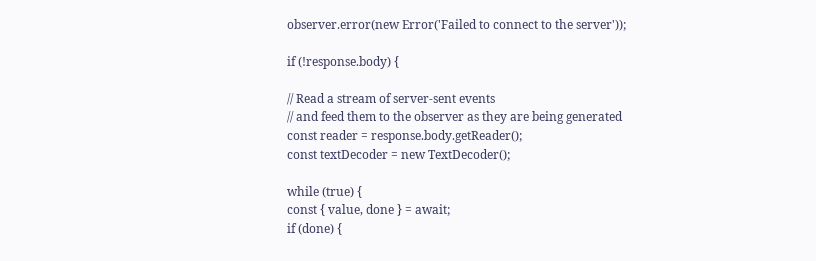observer.error(new Error('Failed to connect to the server'));

if (!response.body) {

// Read a stream of server-sent events
// and feed them to the observer as they are being generated
const reader = response.body.getReader();
const textDecoder = new TextDecoder();

while (true) {
const { value, done } = await;
if (done) {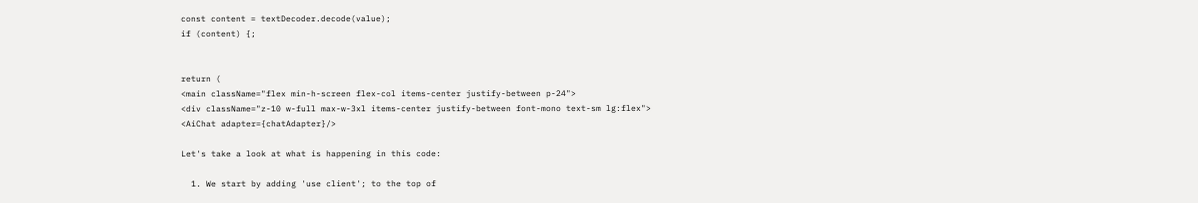const content = textDecoder.decode(value);
if (content) {;


return (
<main className="flex min-h-screen flex-col items-center justify-between p-24">
<div className="z-10 w-full max-w-3xl items-center justify-between font-mono text-sm lg:flex">
<AiChat adapter={chatAdapter}/>

Let's take a look at what is happening in this code:

  1. We start by adding 'use client'; to the top of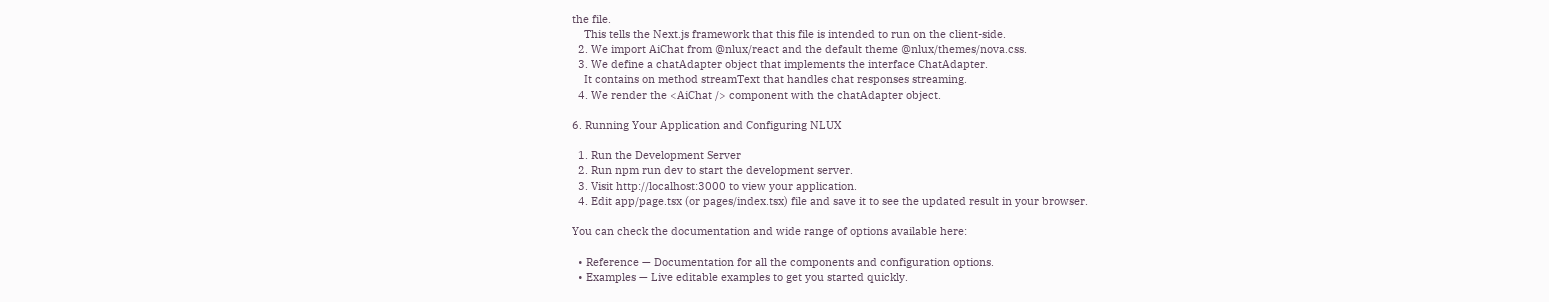the file.
    This tells the Next.js framework that this file is intended to run on the client-side.
  2. We import AiChat from @nlux/react and the default theme @nlux/themes/nova.css.
  3. We define a chatAdapter object that implements the interface ChatAdapter.
    It contains on method streamText that handles chat responses streaming.
  4. We render the <AiChat /> component with the chatAdapter object.

6. Running Your Application and Configuring NLUX

  1. Run the Development Server
  2. Run npm run dev to start the development server.
  3. Visit http://localhost:3000 to view your application.
  4. Edit app/page.tsx (or pages/index.tsx) file and save it to see the updated result in your browser.

You can check the documentation and wide range of options available here:

  • Reference — Documentation for all the components and configuration options.
  • Examples — Live editable examples to get you started quickly.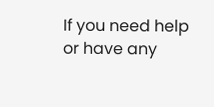If you need help or have any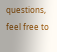questions, feel free to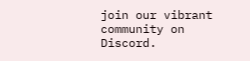join our vibrant community on Discord.